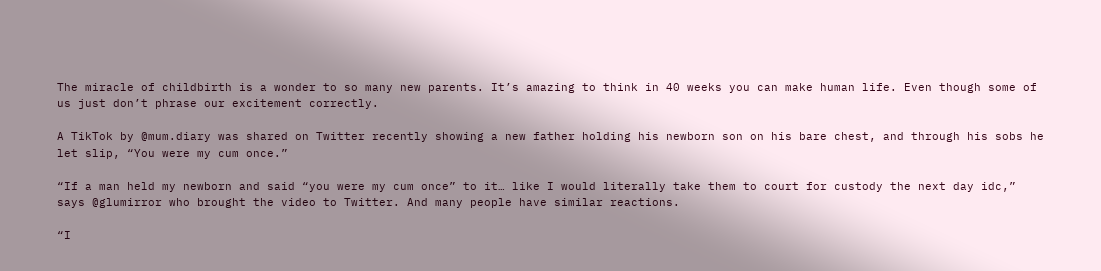The miracle of childbirth is a wonder to so many new parents. It’s amazing to think in 40 weeks you can make human life. Even though some of us just don’t phrase our excitement correctly.

A TikTok by @mum.diary was shared on Twitter recently showing a new father holding his newborn son on his bare chest, and through his sobs he let slip, “You were my cum once.”

“If a man held my newborn and said “you were my cum once” to it… like I would literally take them to court for custody the next day idc,” says @glumirror who brought the video to Twitter. And many people have similar reactions.

“I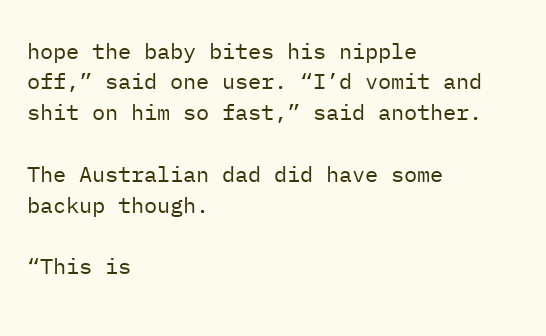hope the baby bites his nipple off,” said one user. “I’d vomit and shit on him so fast,” said another.

The Australian dad did have some backup though.

“This is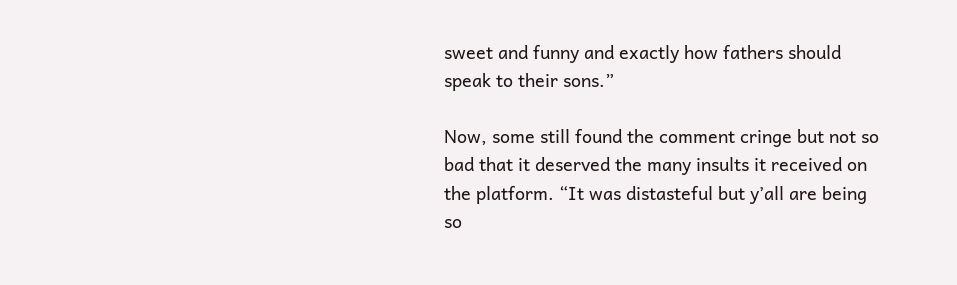sweet and funny and exactly how fathers should speak to their sons.”

Now, some still found the comment cringe but not so bad that it deserved the many insults it received on the platform. “It was distasteful but y’all are being so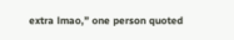extra lmao,” one person quoted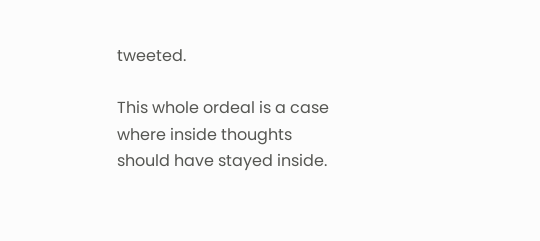tweeted.

This whole ordeal is a case where inside thoughts should have stayed inside.